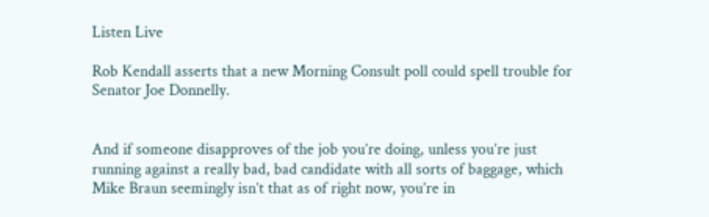Listen Live

Rob Kendall asserts that a new Morning Consult poll could spell trouble for Senator Joe Donnelly.


And if someone disapproves of the job you’re doing, unless you’re just running against a really bad, bad candidate with all sorts of baggage, which Mike Braun seemingly isn’t that as of right now, you’re in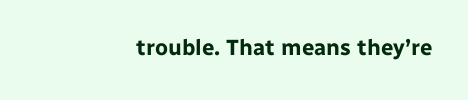trouble. That means they’re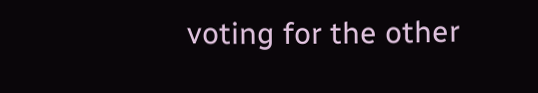voting for the other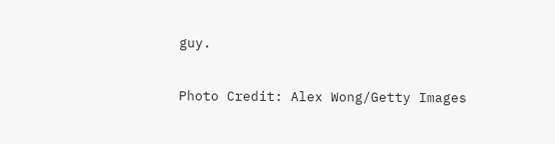guy.

Photo Credit: Alex Wong/Getty Images